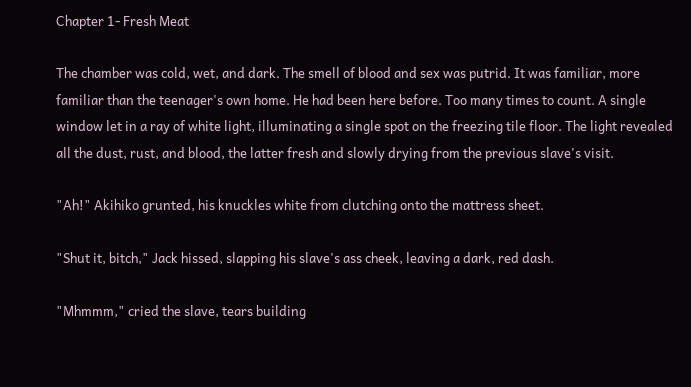Chapter 1- Fresh Meat

The chamber was cold, wet, and dark. The smell of blood and sex was putrid. It was familiar, more familiar than the teenager's own home. He had been here before. Too many times to count. A single window let in a ray of white light, illuminating a single spot on the freezing tile floor. The light revealed all the dust, rust, and blood, the latter fresh and slowly drying from the previous slave's visit.

"Ah!" Akihiko grunted, his knuckles white from clutching onto the mattress sheet.

"Shut it, bitch," Jack hissed, slapping his slave's ass cheek, leaving a dark, red dash.

"Mhmmm," cried the slave, tears building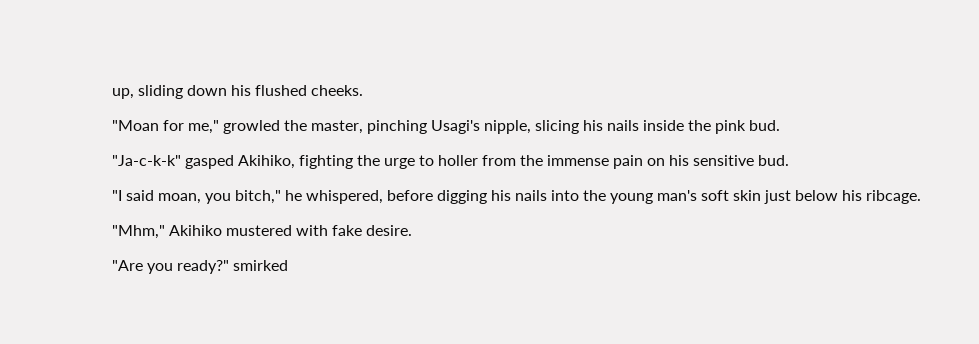up, sliding down his flushed cheeks.

"Moan for me," growled the master, pinching Usagi's nipple, slicing his nails inside the pink bud.

"Ja-c-k-k" gasped Akihiko, fighting the urge to holler from the immense pain on his sensitive bud.

"I said moan, you bitch," he whispered, before digging his nails into the young man's soft skin just below his ribcage.

"Mhm," Akihiko mustered with fake desire.

"Are you ready?" smirked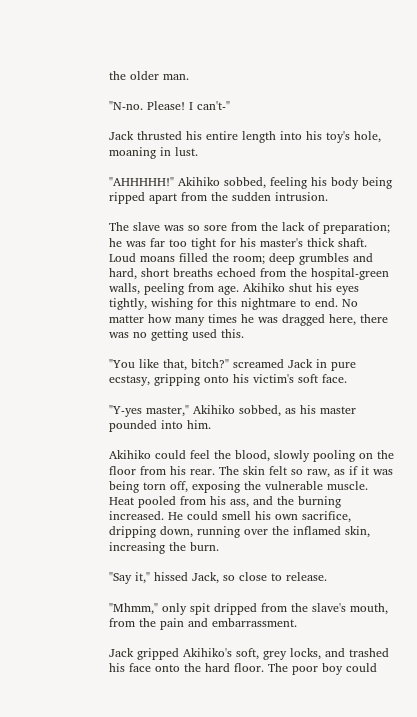the older man.

"N-no. Please! I can't-"

Jack thrusted his entire length into his toy's hole, moaning in lust.

"AHHHHH!" Akihiko sobbed, feeling his body being ripped apart from the sudden intrusion.

The slave was so sore from the lack of preparation; he was far too tight for his master's thick shaft. Loud moans filled the room; deep grumbles and hard, short breaths echoed from the hospital-green walls, peeling from age. Akihiko shut his eyes tightly, wishing for this nightmare to end. No matter how many times he was dragged here, there was no getting used this.

"You like that, bitch?" screamed Jack in pure ecstasy, gripping onto his victim's soft face.

"Y-yes master," Akihiko sobbed, as his master pounded into him.

Akihiko could feel the blood, slowly pooling on the floor from his rear. The skin felt so raw, as if it was being torn off, exposing the vulnerable muscle. Heat pooled from his ass, and the burning increased. He could smell his own sacrifice, dripping down, running over the inflamed skin, increasing the burn.

"Say it," hissed Jack, so close to release.

"Mhmm," only spit dripped from the slave's mouth, from the pain and embarrassment.

Jack gripped Akihiko's soft, grey locks, and trashed his face onto the hard floor. The poor boy could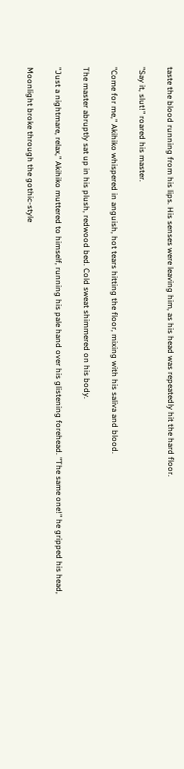taste the blood running from his lips. His senses were leaving him, as his head was repeatedly hit the hard floor.

"Say it, slut!" roared his master.

"Come for me," Akihiko whispered in anguish, hot tears hitting the floor, mixing with his saliva and blood.

The master abruptly sat up in his plush, redwood bed. Cold sweat shimmered on his body.

"Just a nightmare, relax," Akihiko muttered to himself, running his pale hand over his glistening forehead. "The same one!" he gripped his head,

Moonlight broke through the gothic-style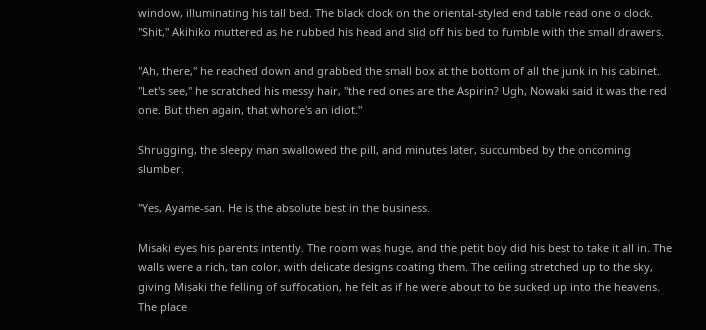window, illuminating his tall bed. The black clock on the oriental-styled end table read one o clock. "Shit," Akihiko muttered as he rubbed his head and slid off his bed to fumble with the small drawers.

"Ah, there," he reached down and grabbed the small box at the bottom of all the junk in his cabinet. "Let's see," he scratched his messy hair, "the red ones are the Aspirin? Ugh, Nowaki said it was the red one. But then again, that whore's an idiot."

Shrugging, the sleepy man swallowed the pill, and minutes later, succumbed by the oncoming slumber.

"Yes, Ayame-san. He is the absolute best in the business.

Misaki eyes his parents intently. The room was huge, and the petit boy did his best to take it all in. The walls were a rich, tan color, with delicate designs coating them. The ceiling stretched up to the sky, giving Misaki the felling of suffocation, he felt as if he were about to be sucked up into the heavens. The place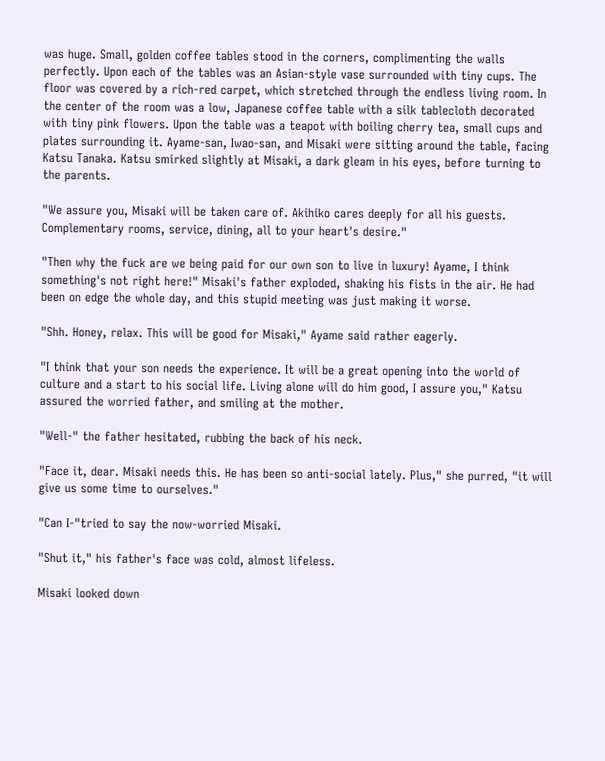was huge. Small, golden coffee tables stood in the corners, complimenting the walls perfectly. Upon each of the tables was an Asian-style vase surrounded with tiny cups. The floor was covered by a rich-red carpet, which stretched through the endless living room. In the center of the room was a low, Japanese coffee table with a silk tablecloth decorated with tiny pink flowers. Upon the table was a teapot with boiling cherry tea, small cups and plates surrounding it. Ayame-san, Iwao-san, and Misaki were sitting around the table, facing Katsu Tanaka. Katsu smirked slightly at Misaki, a dark gleam in his eyes, before turning to the parents.

"We assure you, Misaki will be taken care of. Akihiko cares deeply for all his guests. Complementary rooms, service, dining, all to your heart's desire."

"Then why the fuck are we being paid for our own son to live in luxury! Ayame, I think something's not right here!" Misaki's father exploded, shaking his fists in the air. He had been on edge the whole day, and this stupid meeting was just making it worse.

"Shh. Honey, relax. This will be good for Misaki," Ayame said rather eagerly.

"I think that your son needs the experience. It will be a great opening into the world of culture and a start to his social life. Living alone will do him good, I assure you," Katsu assured the worried father, and smiling at the mother.

"Well-" the father hesitated, rubbing the back of his neck.

"Face it, dear. Misaki needs this. He has been so anti-social lately. Plus," she purred, "it will give us some time to ourselves."

"Can I-"tried to say the now-worried Misaki.

"Shut it," his father's face was cold, almost lifeless.

Misaki looked down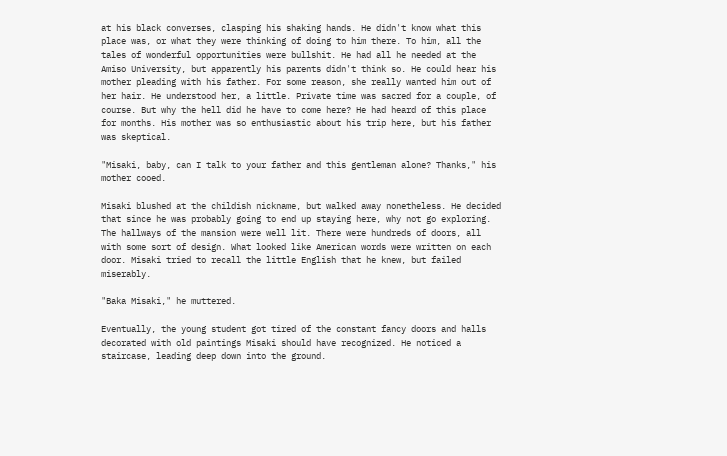at his black converses, clasping his shaking hands. He didn't know what this place was, or what they were thinking of doing to him there. To him, all the tales of wonderful opportunities were bullshit. He had all he needed at the Amiso University, but apparently his parents didn't think so. He could hear his mother pleading with his father. For some reason, she really wanted him out of her hair. He understood her, a little. Private time was sacred for a couple, of course. But why the hell did he have to come here? He had heard of this place for months. His mother was so enthusiastic about his trip here, but his father was skeptical.

"Misaki, baby, can I talk to your father and this gentleman alone? Thanks," his mother cooed.

Misaki blushed at the childish nickname, but walked away nonetheless. He decided that since he was probably going to end up staying here, why not go exploring. The hallways of the mansion were well lit. There were hundreds of doors, all with some sort of design. What looked like American words were written on each door. Misaki tried to recall the little English that he knew, but failed miserably.

"Baka Misaki," he muttered.

Eventually, the young student got tired of the constant fancy doors and halls decorated with old paintings Misaki should have recognized. He noticed a staircase, leading deep down into the ground.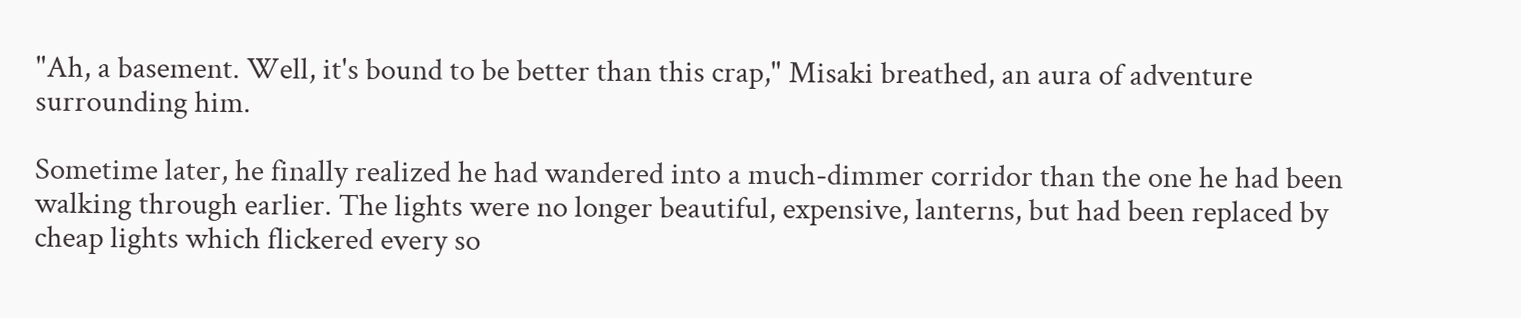"Ah, a basement. Well, it's bound to be better than this crap," Misaki breathed, an aura of adventure surrounding him.

Sometime later, he finally realized he had wandered into a much-dimmer corridor than the one he had been walking through earlier. The lights were no longer beautiful, expensive, lanterns, but had been replaced by cheap lights which flickered every so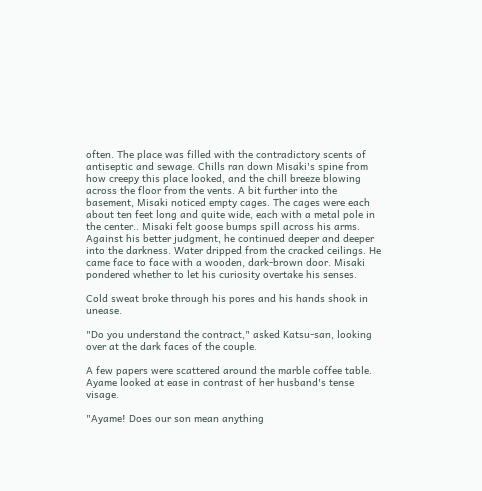often. The place was filled with the contradictory scents of antiseptic and sewage. Chills ran down Misaki's spine from how creepy this place looked, and the chill breeze blowing across the floor from the vents. A bit further into the basement, Misaki noticed empty cages. The cages were each about ten feet long and quite wide, each with a metal pole in the center.. Misaki felt goose bumps spill across his arms. Against his better judgment, he continued deeper and deeper into the darkness. Water dripped from the cracked ceilings. He came face to face with a wooden, dark-brown door. Misaki pondered whether to let his curiosity overtake his senses.

Cold sweat broke through his pores and his hands shook in unease.

"Do you understand the contract," asked Katsu-san, looking over at the dark faces of the couple.

A few papers were scattered around the marble coffee table. Ayame looked at ease in contrast of her husband's tense visage.

"Ayame! Does our son mean anything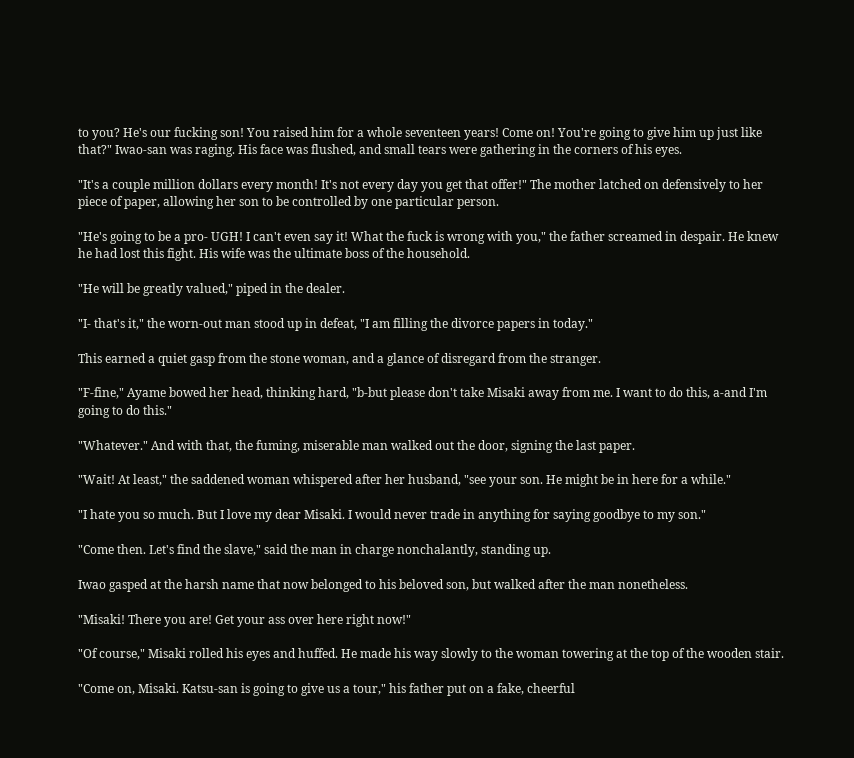to you? He's our fucking son! You raised him for a whole seventeen years! Come on! You're going to give him up just like that?" Iwao-san was raging. His face was flushed, and small tears were gathering in the corners of his eyes.

"It's a couple million dollars every month! It's not every day you get that offer!" The mother latched on defensively to her piece of paper, allowing her son to be controlled by one particular person.

"He's going to be a pro- UGH! I can't even say it! What the fuck is wrong with you," the father screamed in despair. He knew he had lost this fight. His wife was the ultimate boss of the household.

"He will be greatly valued," piped in the dealer.

"I- that's it," the worn-out man stood up in defeat, "I am filling the divorce papers in today."

This earned a quiet gasp from the stone woman, and a glance of disregard from the stranger.

"F-fine," Ayame bowed her head, thinking hard, "b-but please don't take Misaki away from me. I want to do this, a-and I'm going to do this."

"Whatever." And with that, the fuming, miserable man walked out the door, signing the last paper.

"Wait! At least," the saddened woman whispered after her husband, "see your son. He might be in here for a while."

"I hate you so much. But I love my dear Misaki. I would never trade in anything for saying goodbye to my son."

"Come then. Let's find the slave," said the man in charge nonchalantly, standing up.

Iwao gasped at the harsh name that now belonged to his beloved son, but walked after the man nonetheless.

"Misaki! There you are! Get your ass over here right now!"

"Of course," Misaki rolled his eyes and huffed. He made his way slowly to the woman towering at the top of the wooden stair.

"Come on, Misaki. Katsu-san is going to give us a tour," his father put on a fake, cheerful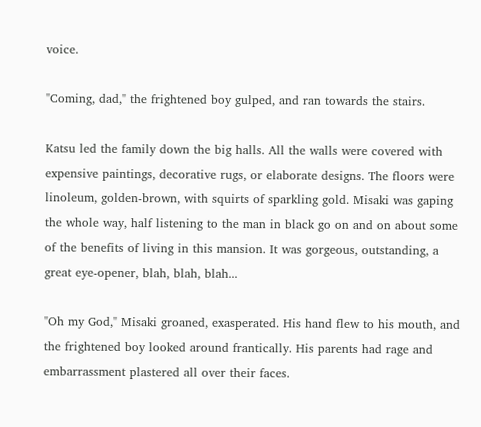voice.

"Coming, dad," the frightened boy gulped, and ran towards the stairs.

Katsu led the family down the big halls. All the walls were covered with expensive paintings, decorative rugs, or elaborate designs. The floors were linoleum, golden-brown, with squirts of sparkling gold. Misaki was gaping the whole way, half listening to the man in black go on and on about some of the benefits of living in this mansion. It was gorgeous, outstanding, a great eye-opener, blah, blah, blah...

"Oh my God," Misaki groaned, exasperated. His hand flew to his mouth, and the frightened boy looked around frantically. His parents had rage and embarrassment plastered all over their faces.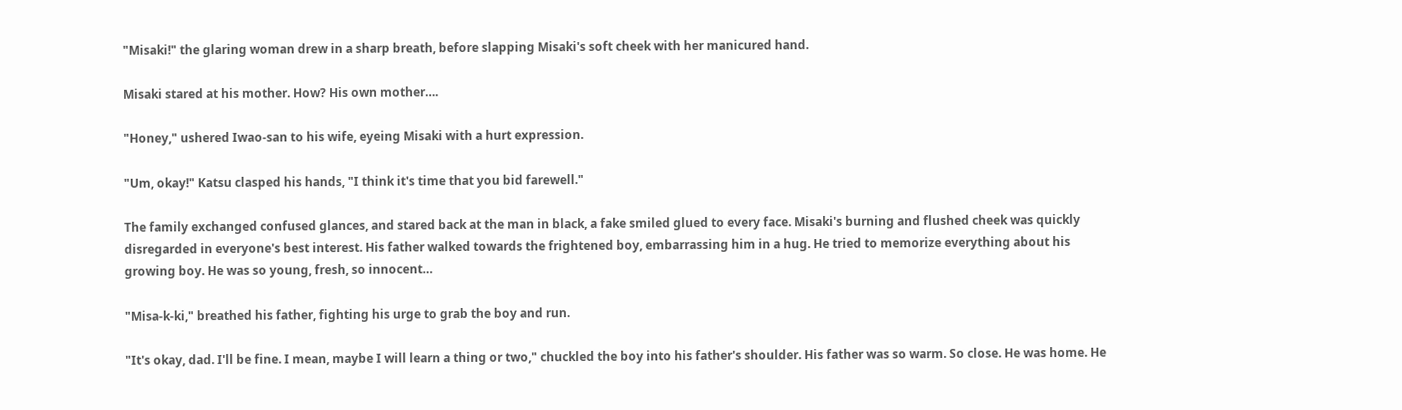"Misaki!" the glaring woman drew in a sharp breath, before slapping Misaki's soft cheek with her manicured hand.

Misaki stared at his mother. How? His own mother….

"Honey," ushered Iwao-san to his wife, eyeing Misaki with a hurt expression.

"Um, okay!" Katsu clasped his hands, "I think it's time that you bid farewell."

The family exchanged confused glances, and stared back at the man in black, a fake smiled glued to every face. Misaki's burning and flushed cheek was quickly disregarded in everyone's best interest. His father walked towards the frightened boy, embarrassing him in a hug. He tried to memorize everything about his growing boy. He was so young, fresh, so innocent…

"Misa-k-ki," breathed his father, fighting his urge to grab the boy and run.

"It's okay, dad. I'll be fine. I mean, maybe I will learn a thing or two," chuckled the boy into his father's shoulder. His father was so warm. So close. He was home. He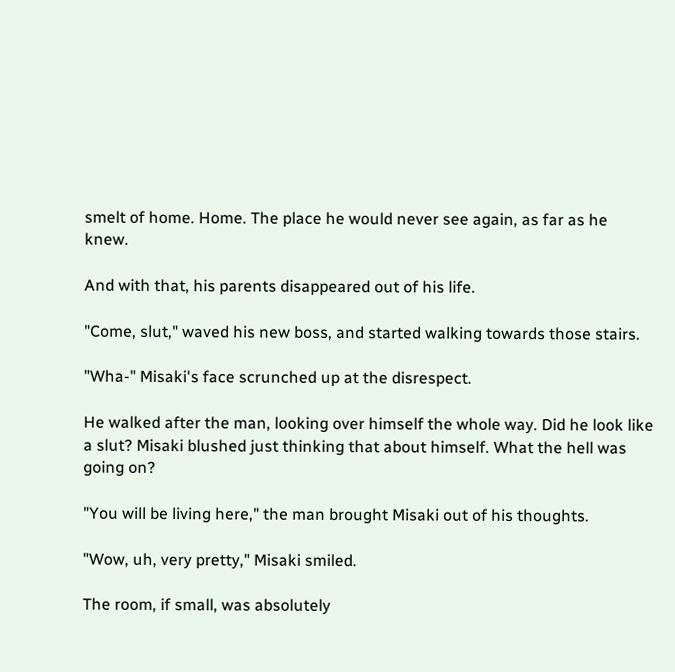smelt of home. Home. The place he would never see again, as far as he knew.

And with that, his parents disappeared out of his life.

"Come, slut," waved his new boss, and started walking towards those stairs.

"Wha-" Misaki's face scrunched up at the disrespect.

He walked after the man, looking over himself the whole way. Did he look like a slut? Misaki blushed just thinking that about himself. What the hell was going on?

"You will be living here," the man brought Misaki out of his thoughts.

"Wow, uh, very pretty," Misaki smiled.

The room, if small, was absolutely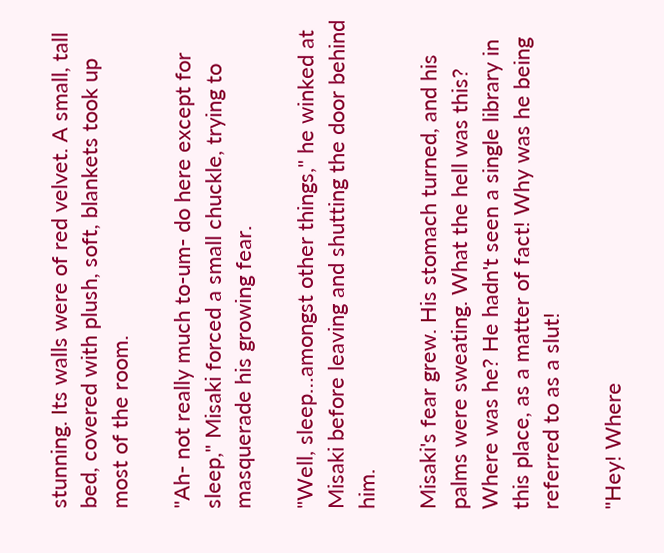stunning. Its walls were of red velvet. A small, tall bed, covered with plush, soft, blankets took up most of the room.

"Ah- not really much to-um- do here except for sleep," Misaki forced a small chuckle, trying to masquerade his growing fear.

"Well, sleep…amongst other things," he winked at Misaki before leaving and shutting the door behind him.

Misaki's fear grew. His stomach turned, and his palms were sweating. What the hell was this? Where was he? He hadn't seen a single library in this place, as a matter of fact! Why was he being referred to as a slut!

"Hey! Where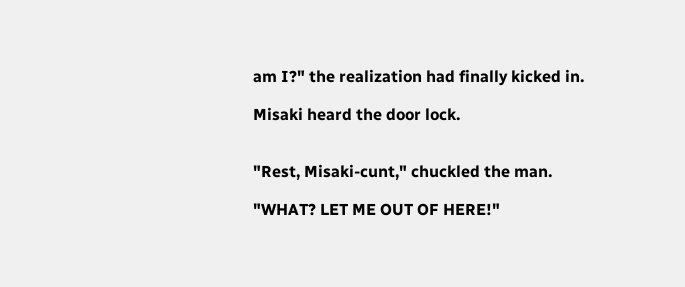am I?" the realization had finally kicked in.

Misaki heard the door lock.


"Rest, Misaki-cunt," chuckled the man.

"WHAT? LET ME OUT OF HERE!"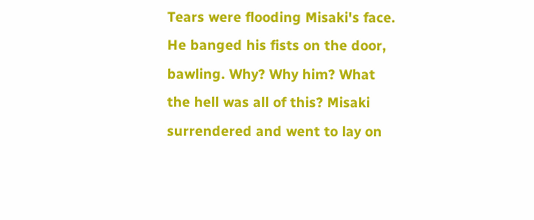Tears were flooding Misaki's face. He banged his fists on the door, bawling. Why? Why him? What the hell was all of this? Misaki surrendered and went to lay on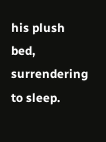his plush bed, surrendering to sleep.